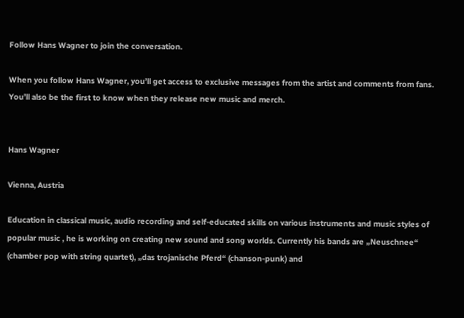Follow Hans Wagner to join the conversation.

When you follow Hans Wagner, you’ll get access to exclusive messages from the artist and comments from fans. You’ll also be the first to know when they release new music and merch.


Hans Wagner

Vienna, Austria

Education in classical music, audio recording and self-educated skills on various instruments and music styles of popular music , he is working on creating new sound and song worlds. Currently his bands are „Neuschnee“ (chamber pop with string quartet), „das trojanische Pferd“ (chanson-punk) and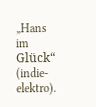„Hans im Glück“ (indie-elektro).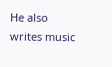He also writes music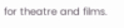for theatre and films.